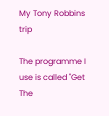My Tony Robbins trip

The programme I use is called "Get The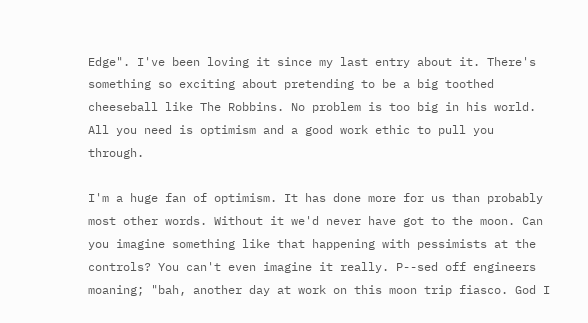Edge". I've been loving it since my last entry about it. There's something so exciting about pretending to be a big toothed cheeseball like The Robbins. No problem is too big in his world. All you need is optimism and a good work ethic to pull you through.

I'm a huge fan of optimism. It has done more for us than probably most other words. Without it we'd never have got to the moon. Can you imagine something like that happening with pessimists at the controls? You can't even imagine it really. P--sed off engineers moaning; "bah, another day at work on this moon trip fiasco. God I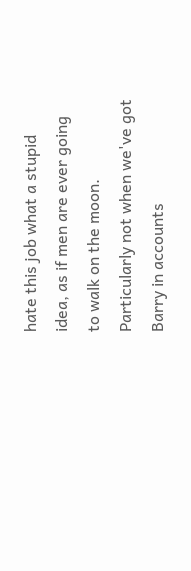hate this job what a stupid idea, as if men are ever going to walk on the moon. Particularly not when we've got Barry in accounts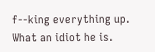f--king everything up. What an idiot he is.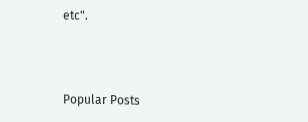etc".



Popular Posts